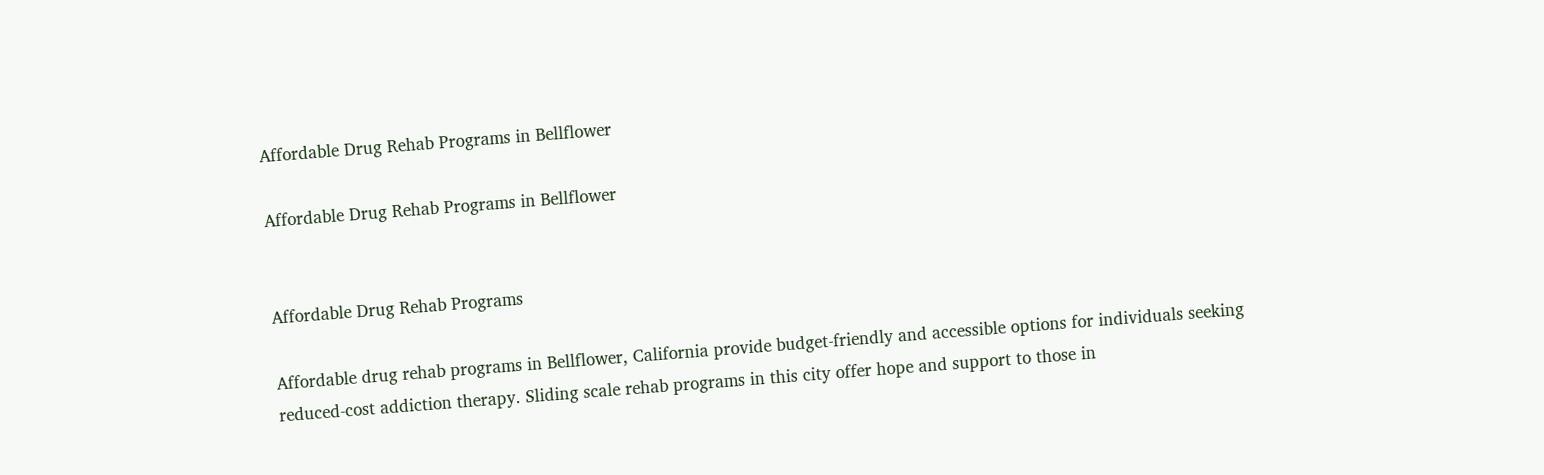Affordable Drug Rehab Programs in Bellflower

Affordable Drug Rehab Programs in Bellflower


Affordable Drug Rehab Programs

Affordable drug rehab programs in Bellflower, California provide budget-friendly and accessible options for individuals seeking reduced-cost addiction therapy. Sliding scale rehab programs in this city offer hope and support to those in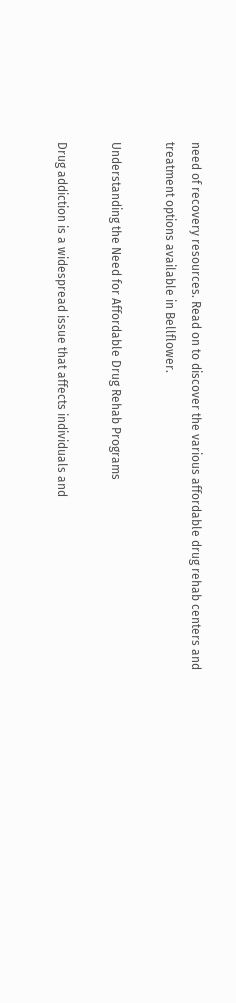need of recovery resources. Read on to discover the various affordable drug rehab centers and treatment options available in Bellflower.

Understanding the Need for Affordable Drug Rehab Programs

Drug addiction is a widespread issue that affects individuals and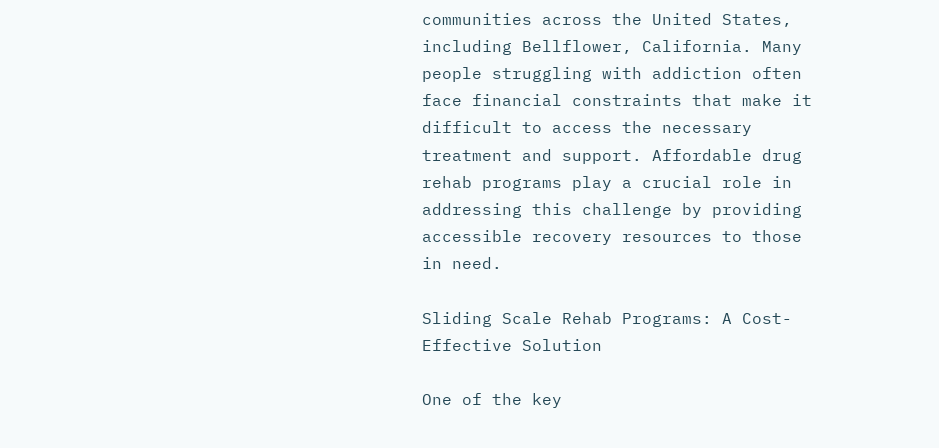communities across the United States, including Bellflower, California. Many people struggling with addiction often face financial constraints that make it difficult to access the necessary treatment and support. Affordable drug rehab programs play a crucial role in addressing this challenge by providing accessible recovery resources to those in need.

Sliding Scale Rehab Programs: A Cost-Effective Solution

One of the key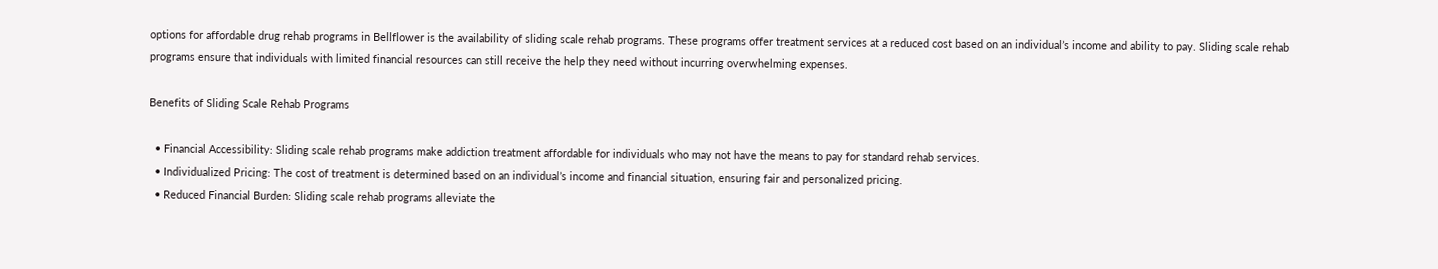options for affordable drug rehab programs in Bellflower is the availability of sliding scale rehab programs. These programs offer treatment services at a reduced cost based on an individual’s income and ability to pay. Sliding scale rehab programs ensure that individuals with limited financial resources can still receive the help they need without incurring overwhelming expenses.

Benefits of Sliding Scale Rehab Programs

  • Financial Accessibility: Sliding scale rehab programs make addiction treatment affordable for individuals who may not have the means to pay for standard rehab services.
  • Individualized Pricing: The cost of treatment is determined based on an individual’s income and financial situation, ensuring fair and personalized pricing.
  • Reduced Financial Burden: Sliding scale rehab programs alleviate the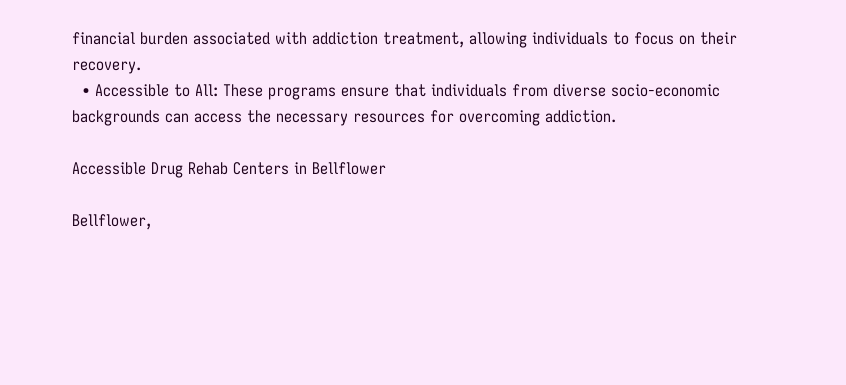financial burden associated with addiction treatment, allowing individuals to focus on their recovery.
  • Accessible to All: These programs ensure that individuals from diverse socio-economic backgrounds can access the necessary resources for overcoming addiction.

Accessible Drug Rehab Centers in Bellflower

Bellflower,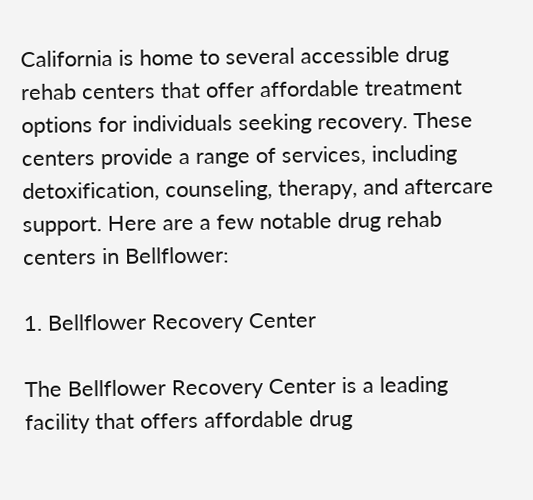California is home to several accessible drug rehab centers that offer affordable treatment options for individuals seeking recovery. These centers provide a range of services, including detoxification, counseling, therapy, and aftercare support. Here are a few notable drug rehab centers in Bellflower:

1. Bellflower Recovery Center

The Bellflower Recovery Center is a leading facility that offers affordable drug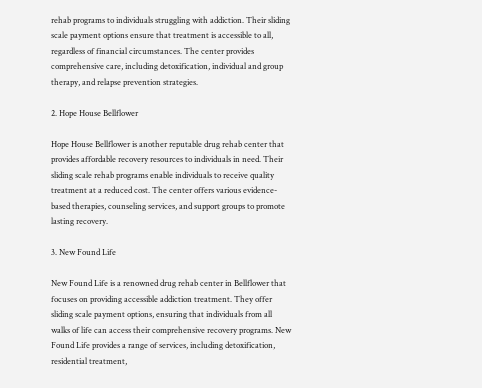rehab programs to individuals struggling with addiction. Their sliding scale payment options ensure that treatment is accessible to all, regardless of financial circumstances. The center provides comprehensive care, including detoxification, individual and group therapy, and relapse prevention strategies.

2. Hope House Bellflower

Hope House Bellflower is another reputable drug rehab center that provides affordable recovery resources to individuals in need. Their sliding scale rehab programs enable individuals to receive quality treatment at a reduced cost. The center offers various evidence-based therapies, counseling services, and support groups to promote lasting recovery.

3. New Found Life

New Found Life is a renowned drug rehab center in Bellflower that focuses on providing accessible addiction treatment. They offer sliding scale payment options, ensuring that individuals from all walks of life can access their comprehensive recovery programs. New Found Life provides a range of services, including detoxification, residential treatment,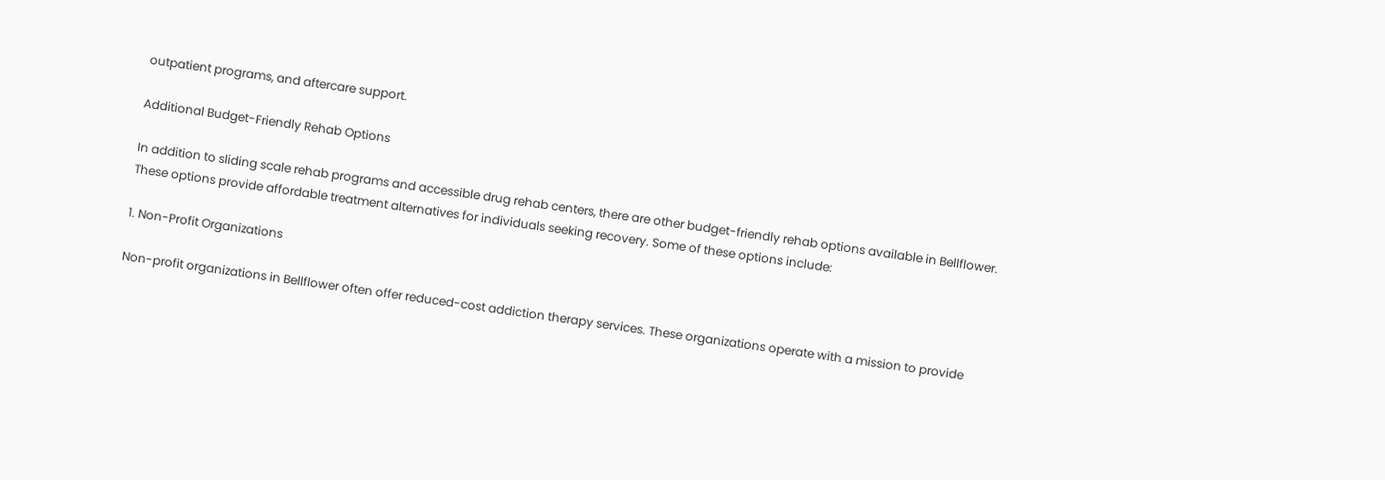outpatient programs, and aftercare support.

Additional Budget-Friendly Rehab Options

In addition to sliding scale rehab programs and accessible drug rehab centers, there are other budget-friendly rehab options available in Bellflower. These options provide affordable treatment alternatives for individuals seeking recovery. Some of these options include:

1. Non-Profit Organizations

Non-profit organizations in Bellflower often offer reduced-cost addiction therapy services. These organizations operate with a mission to provide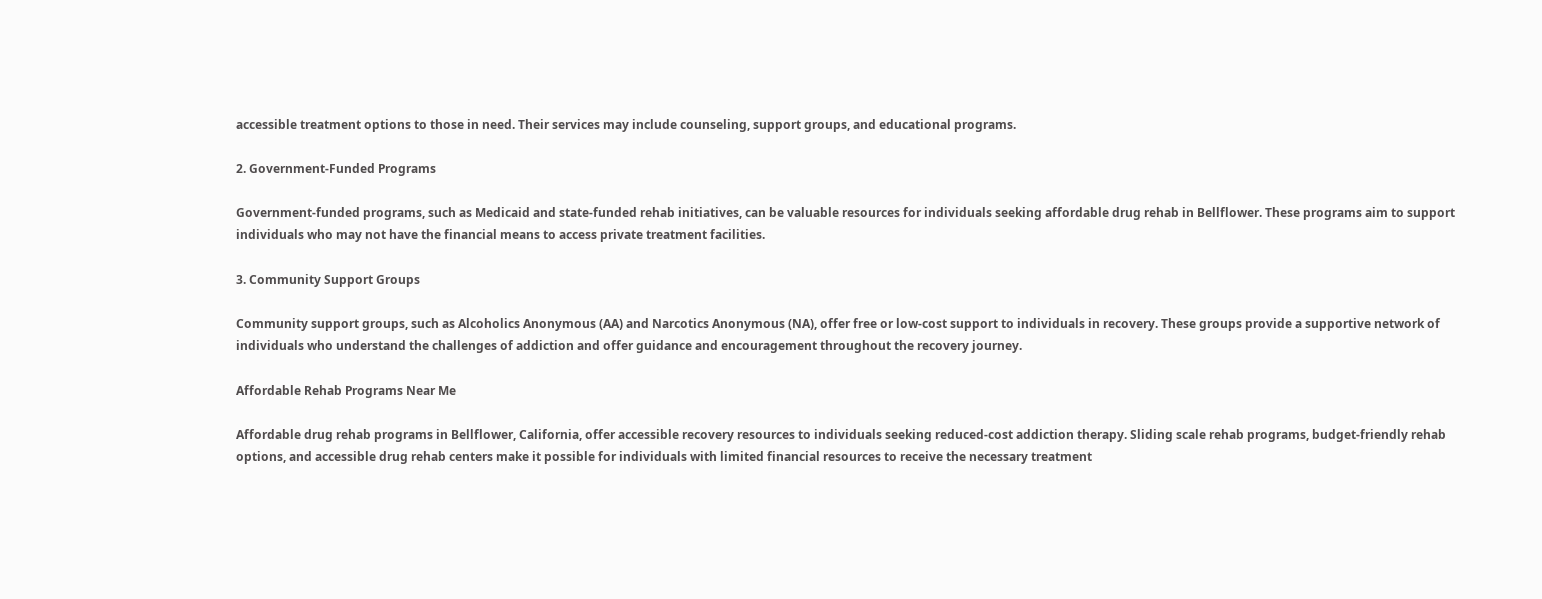accessible treatment options to those in need. Their services may include counseling, support groups, and educational programs.

2. Government-Funded Programs

Government-funded programs, such as Medicaid and state-funded rehab initiatives, can be valuable resources for individuals seeking affordable drug rehab in Bellflower. These programs aim to support individuals who may not have the financial means to access private treatment facilities.

3. Community Support Groups

Community support groups, such as Alcoholics Anonymous (AA) and Narcotics Anonymous (NA), offer free or low-cost support to individuals in recovery. These groups provide a supportive network of individuals who understand the challenges of addiction and offer guidance and encouragement throughout the recovery journey.

Affordable Rehab Programs Near Me

Affordable drug rehab programs in Bellflower, California, offer accessible recovery resources to individuals seeking reduced-cost addiction therapy. Sliding scale rehab programs, budget-friendly rehab options, and accessible drug rehab centers make it possible for individuals with limited financial resources to receive the necessary treatment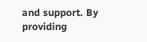and support. By providing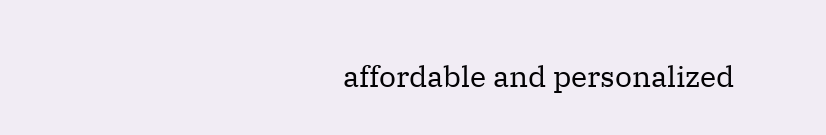affordable and personalized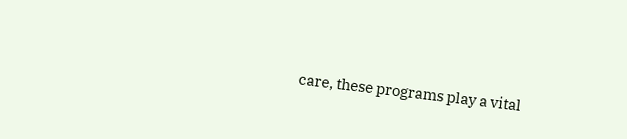care, these programs play a vital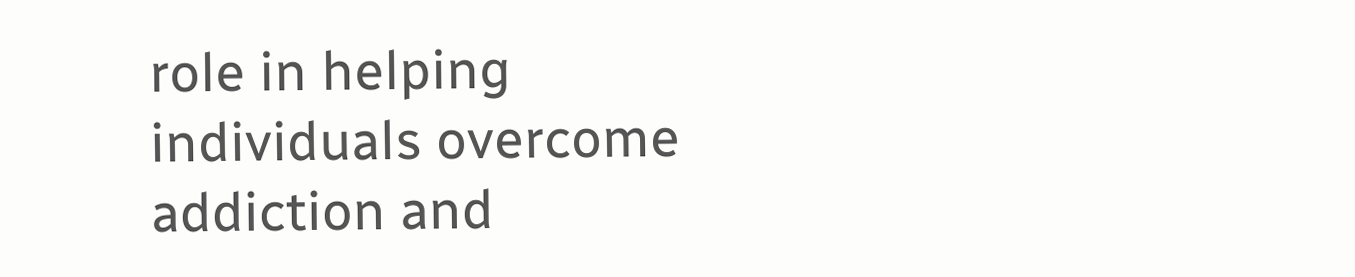role in helping individuals overcome addiction and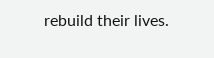rebuild their lives.